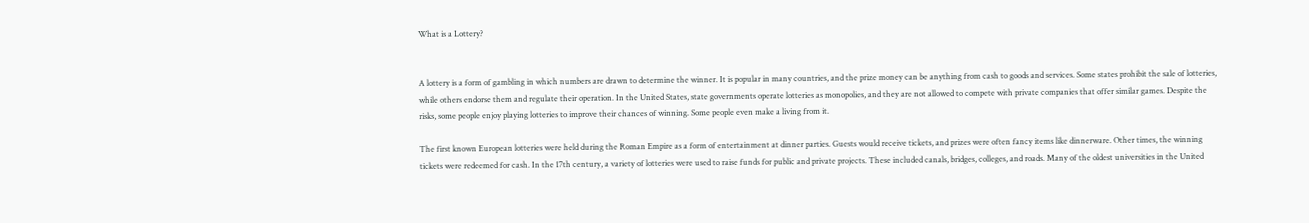What is a Lottery?


A lottery is a form of gambling in which numbers are drawn to determine the winner. It is popular in many countries, and the prize money can be anything from cash to goods and services. Some states prohibit the sale of lotteries, while others endorse them and regulate their operation. In the United States, state governments operate lotteries as monopolies, and they are not allowed to compete with private companies that offer similar games. Despite the risks, some people enjoy playing lotteries to improve their chances of winning. Some people even make a living from it.

The first known European lotteries were held during the Roman Empire as a form of entertainment at dinner parties. Guests would receive tickets, and prizes were often fancy items like dinnerware. Other times, the winning tickets were redeemed for cash. In the 17th century, a variety of lotteries were used to raise funds for public and private projects. These included canals, bridges, colleges, and roads. Many of the oldest universities in the United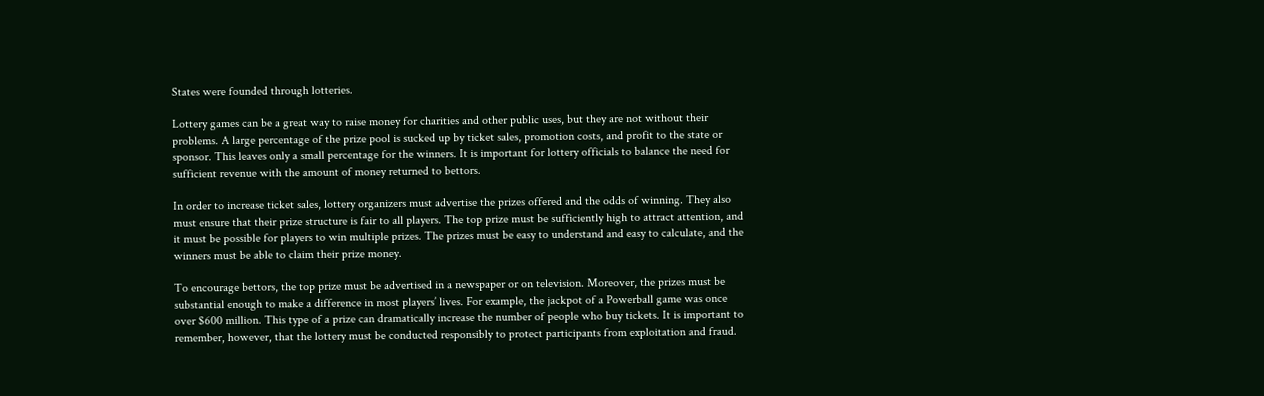States were founded through lotteries.

Lottery games can be a great way to raise money for charities and other public uses, but they are not without their problems. A large percentage of the prize pool is sucked up by ticket sales, promotion costs, and profit to the state or sponsor. This leaves only a small percentage for the winners. It is important for lottery officials to balance the need for sufficient revenue with the amount of money returned to bettors.

In order to increase ticket sales, lottery organizers must advertise the prizes offered and the odds of winning. They also must ensure that their prize structure is fair to all players. The top prize must be sufficiently high to attract attention, and it must be possible for players to win multiple prizes. The prizes must be easy to understand and easy to calculate, and the winners must be able to claim their prize money.

To encourage bettors, the top prize must be advertised in a newspaper or on television. Moreover, the prizes must be substantial enough to make a difference in most players’ lives. For example, the jackpot of a Powerball game was once over $600 million. This type of a prize can dramatically increase the number of people who buy tickets. It is important to remember, however, that the lottery must be conducted responsibly to protect participants from exploitation and fraud.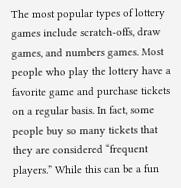The most popular types of lottery games include scratch-offs, draw games, and numbers games. Most people who play the lottery have a favorite game and purchase tickets on a regular basis. In fact, some people buy so many tickets that they are considered “frequent players.” While this can be a fun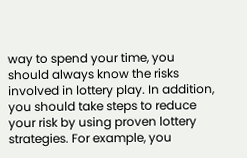way to spend your time, you should always know the risks involved in lottery play. In addition, you should take steps to reduce your risk by using proven lottery strategies. For example, you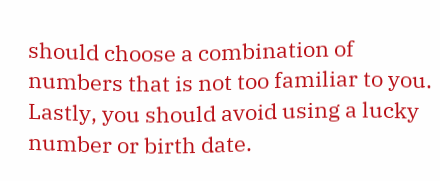should choose a combination of numbers that is not too familiar to you. Lastly, you should avoid using a lucky number or birth date.